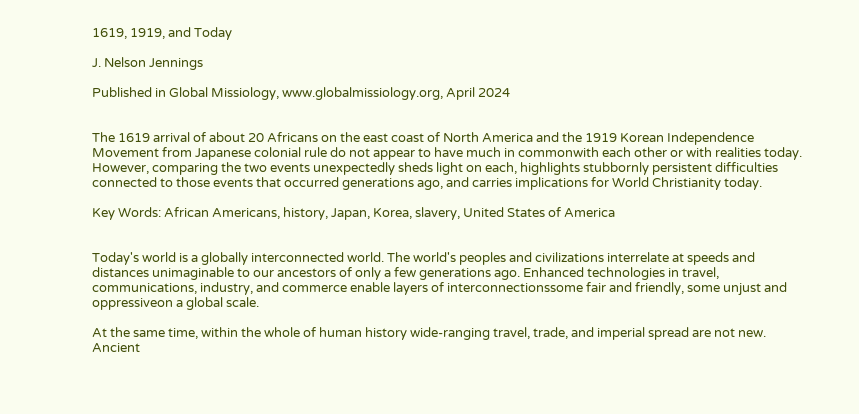1619, 1919, and Today

J. Nelson Jennings

Published in Global Missiology, www.globalmissiology.org, April 2024


The 1619 arrival of about 20 Africans on the east coast of North America and the 1919 Korean Independence Movement from Japanese colonial rule do not appear to have much in commonwith each other or with realities today. However, comparing the two events unexpectedly sheds light on each, highlights stubbornly persistent difficulties connected to those events that occurred generations ago, and carries implications for World Christianity today.

Key Words: African Americans, history, Japan, Korea, slavery, United States of America


Today's world is a globally interconnected world. The world's peoples and civilizations interrelate at speeds and distances unimaginable to our ancestors of only a few generations ago. Enhanced technologies in travel, communications, industry, and commerce enable layers of interconnectionssome fair and friendly, some unjust and oppressiveon a global scale.

At the same time, within the whole of human history wide-ranging travel, trade, and imperial spread are not new. Ancient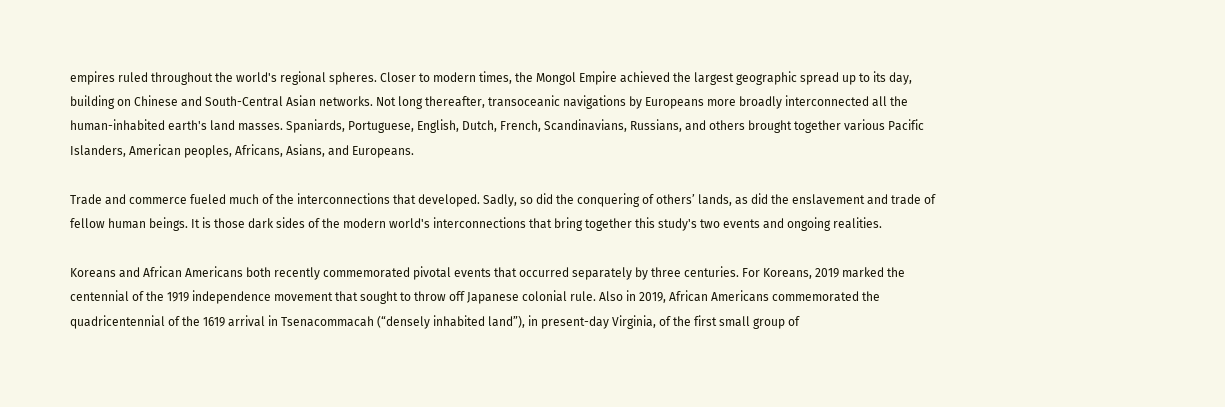empires ruled throughout the world's regional spheres. Closer to modern times, the Mongol Empire achieved the largest geographic spread up to its day, building on Chinese and South-Central Asian networks. Not long thereafter, transoceanic navigations by Europeans more broadly interconnected all the human-inhabited earth's land masses. Spaniards, Portuguese, English, Dutch, French, Scandinavians, Russians, and others brought together various Pacific Islanders, American peoples, Africans, Asians, and Europeans.

Trade and commerce fueled much of the interconnections that developed. Sadly, so did the conquering of others’ lands, as did the enslavement and trade of fellow human beings. It is those dark sides of the modern world's interconnections that bring together this study's two events and ongoing realities.

Koreans and African Americans both recently commemorated pivotal events that occurred separately by three centuries. For Koreans, 2019 marked the centennial of the 1919 independence movement that sought to throw off Japanese colonial rule. Also in 2019, African Americans commemorated the quadricentennial of the 1619 arrival in Tsenacommacah (“densely inhabited land”), in present-day Virginia, of the first small group of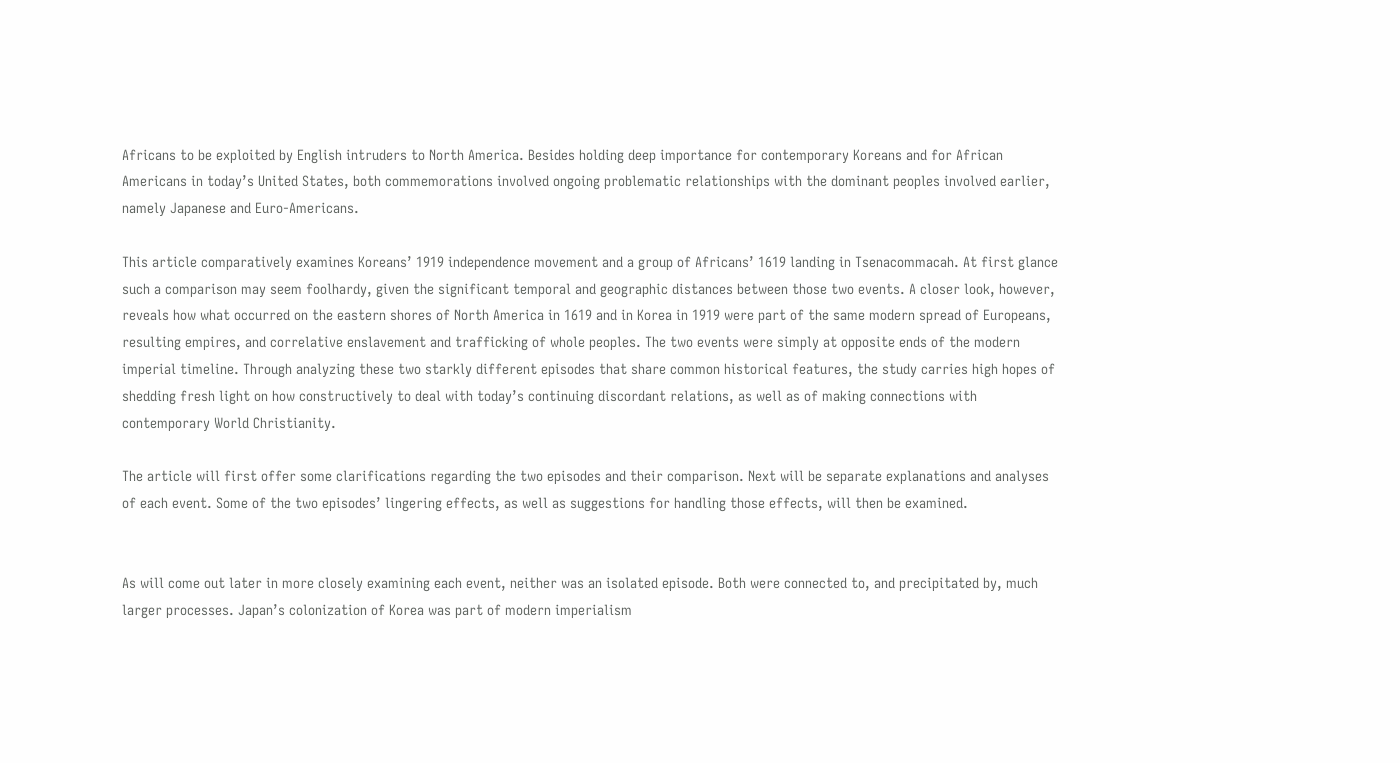Africans to be exploited by English intruders to North America. Besides holding deep importance for contemporary Koreans and for African Americans in today’s United States, both commemorations involved ongoing problematic relationships with the dominant peoples involved earlier, namely Japanese and Euro-Americans.

This article comparatively examines Koreans’ 1919 independence movement and a group of Africans’ 1619 landing in Tsenacommacah. At first glance such a comparison may seem foolhardy, given the significant temporal and geographic distances between those two events. A closer look, however, reveals how what occurred on the eastern shores of North America in 1619 and in Korea in 1919 were part of the same modern spread of Europeans, resulting empires, and correlative enslavement and trafficking of whole peoples. The two events were simply at opposite ends of the modern imperial timeline. Through analyzing these two starkly different episodes that share common historical features, the study carries high hopes of shedding fresh light on how constructively to deal with today’s continuing discordant relations, as well as of making connections with contemporary World Christianity.

The article will first offer some clarifications regarding the two episodes and their comparison. Next will be separate explanations and analyses of each event. Some of the two episodes’ lingering effects, as well as suggestions for handling those effects, will then be examined.


As will come out later in more closely examining each event, neither was an isolated episode. Both were connected to, and precipitated by, much larger processes. Japan’s colonization of Korea was part of modern imperialism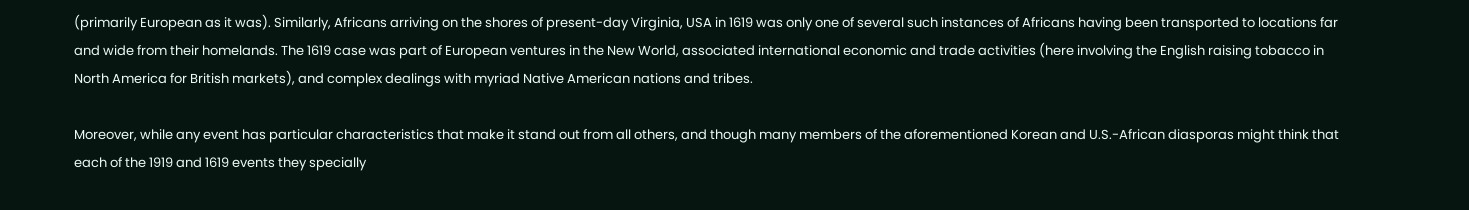(primarily European as it was). Similarly, Africans arriving on the shores of present-day Virginia, USA in 1619 was only one of several such instances of Africans having been transported to locations far and wide from their homelands. The 1619 case was part of European ventures in the New World, associated international economic and trade activities (here involving the English raising tobacco in North America for British markets), and complex dealings with myriad Native American nations and tribes.

Moreover, while any event has particular characteristics that make it stand out from all others, and though many members of the aforementioned Korean and U.S.-African diasporas might think that each of the 1919 and 1619 events they specially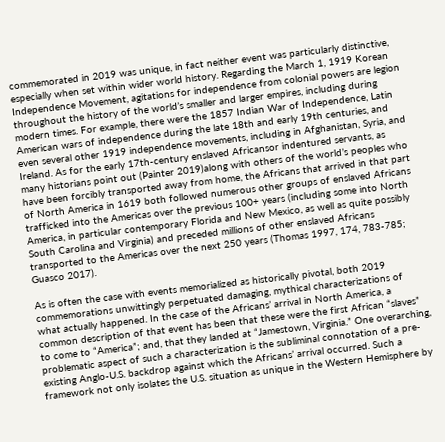commemorated in 2019 was unique, in fact neither event was particularly distinctive, especially when set within wider world history. Regarding the March 1, 1919 Korean Independence Movement, agitations for independence from colonial powers are legion throughout the history of the world’s smaller and larger empires, including during modern times. For example, there were the 1857 Indian War of Independence, Latin American wars of independence during the late 18th and early 19th centuries, and even several other 1919 independence movements, including in Afghanistan, Syria, and Ireland. As for the early 17th-century enslaved Africansor indentured servants, as many historians point out (Painter 2019)along with others of the world’s peoples who have been forcibly transported away from home, the Africans that arrived in that part of North America in 1619 both followed numerous other groups of enslaved Africans trafficked into the Americas over the previous 100+ years (including some into North America, in particular contemporary Florida and New Mexico, as well as quite possibly South Carolina and Virginia) and preceded millions of other enslaved Africans transported to the Americas over the next 250 years (Thomas 1997, 174, 783-785; Guasco 2017).

As is often the case with events memorialized as historically pivotal, both 2019 commemorations unwittingly perpetuated damaging, mythical characterizations of what actually happened. In the case of the Africans’ arrival in North America, a common description of that event has been that these were the first African “slaves” to come to “America”; and, that they landed at “Jamestown, Virginia.” One overarching, problematic aspect of such a characterization is the subliminal connotation of a pre-existing Anglo-U.S. backdrop against which the Africans’ arrival occurred. Such a framework not only isolates the U.S. situation as unique in the Western Hemisphere by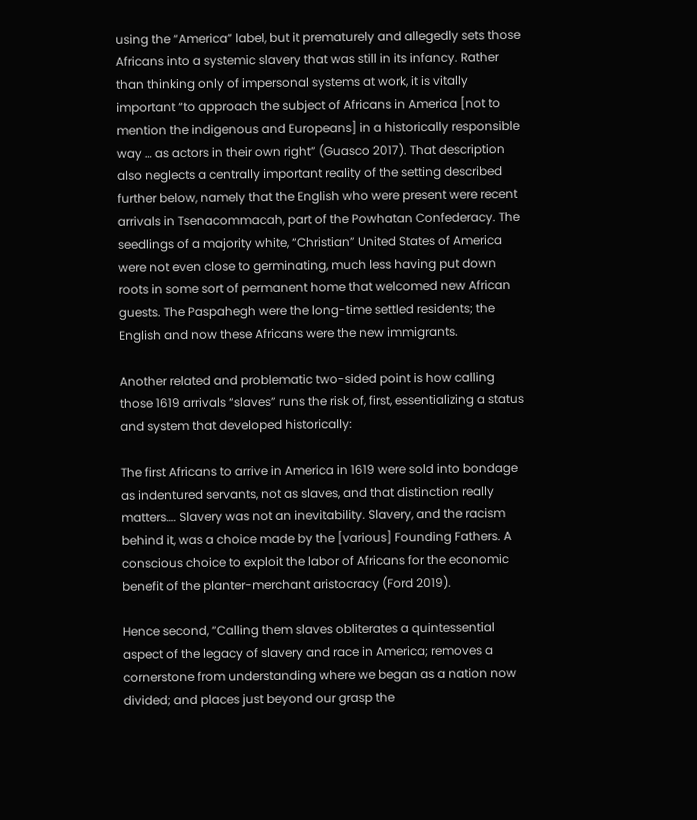using the “America” label, but it prematurely and allegedly sets those Africans into a systemic slavery that was still in its infancy. Rather than thinking only of impersonal systems at work, it is vitally important “to approach the subject of Africans in America [not to mention the indigenous and Europeans] in a historically responsible way … as actors in their own right” (Guasco 2017). That description also neglects a centrally important reality of the setting described further below, namely that the English who were present were recent arrivals in Tsenacommacah, part of the Powhatan Confederacy. The seedlings of a majority white, “Christian” United States of America were not even close to germinating, much less having put down roots in some sort of permanent home that welcomed new African guests. The Paspahegh were the long-time settled residents; the English and now these Africans were the new immigrants.

Another related and problematic two-sided point is how calling those 1619 arrivals “slaves” runs the risk of, first, essentializing a status and system that developed historically:

The first Africans to arrive in America in 1619 were sold into bondage as indentured servants, not as slaves, and that distinction really matters…. Slavery was not an inevitability. Slavery, and the racism behind it, was a choice made by the [various] Founding Fathers. A conscious choice to exploit the labor of Africans for the economic benefit of the planter-merchant aristocracy (Ford 2019).

Hence second, “Calling them slaves obliterates a quintessential aspect of the legacy of slavery and race in America; removes a cornerstone from understanding where we began as a nation now divided; and places just beyond our grasp the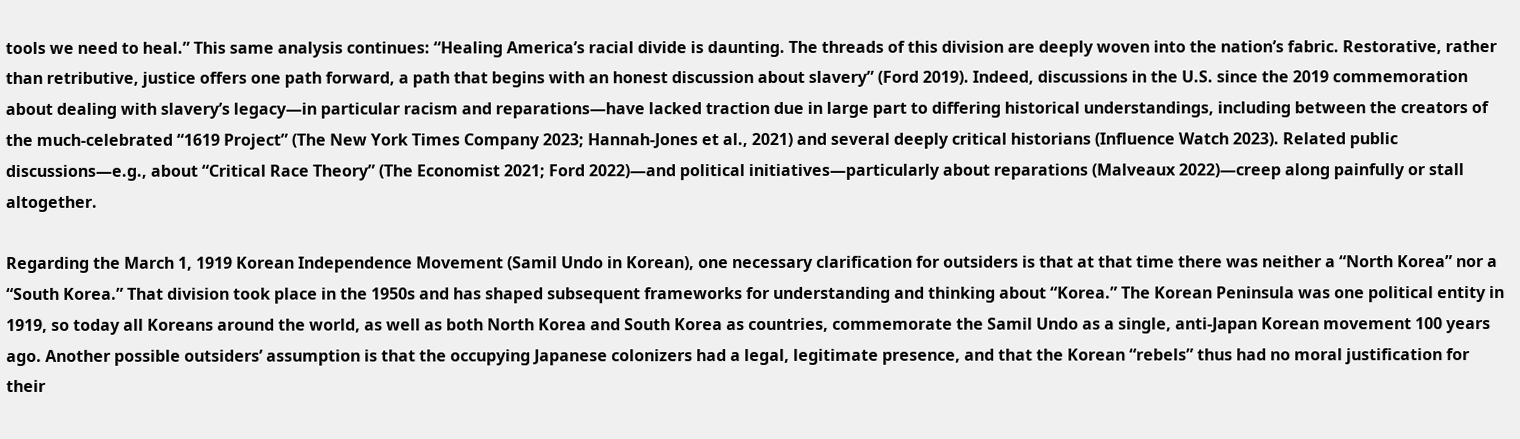tools we need to heal.” This same analysis continues: “Healing America’s racial divide is daunting. The threads of this division are deeply woven into the nation’s fabric. Restorative, rather than retributive, justice offers one path forward, a path that begins with an honest discussion about slavery” (Ford 2019). Indeed, discussions in the U.S. since the 2019 commemoration about dealing with slavery’s legacy—in particular racism and reparations—have lacked traction due in large part to differing historical understandings, including between the creators of the much-celebrated “1619 Project” (The New York Times Company 2023; Hannah-Jones et al., 2021) and several deeply critical historians (Influence Watch 2023). Related public discussions—e.g., about “Critical Race Theory” (The Economist 2021; Ford 2022)—and political initiatives—particularly about reparations (Malveaux 2022)—creep along painfully or stall altogether.

Regarding the March 1, 1919 Korean Independence Movement (Samil Undo in Korean), one necessary clarification for outsiders is that at that time there was neither a “North Korea” nor a “South Korea.” That division took place in the 1950s and has shaped subsequent frameworks for understanding and thinking about “Korea.” The Korean Peninsula was one political entity in 1919, so today all Koreans around the world, as well as both North Korea and South Korea as countries, commemorate the Samil Undo as a single, anti-Japan Korean movement 100 years ago. Another possible outsiders’ assumption is that the occupying Japanese colonizers had a legal, legitimate presence, and that the Korean “rebels” thus had no moral justification for their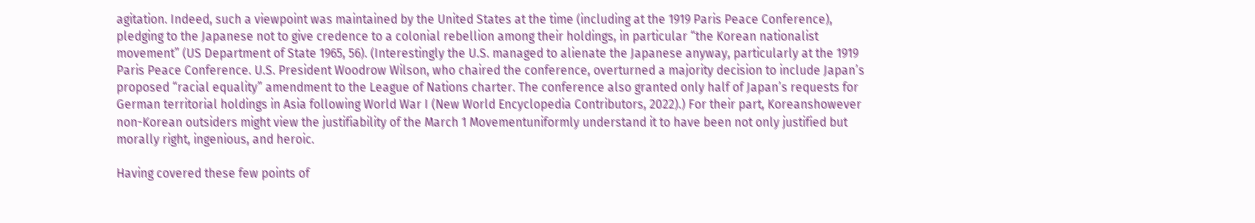agitation. Indeed, such a viewpoint was maintained by the United States at the time (including at the 1919 Paris Peace Conference), pledging to the Japanese not to give credence to a colonial rebellion among their holdings, in particular “the Korean nationalist movement” (US Department of State 1965, 56). (Interestingly the U.S. managed to alienate the Japanese anyway, particularly at the 1919 Paris Peace Conference. U.S. President Woodrow Wilson, who chaired the conference, overturned a majority decision to include Japan’s proposed “racial equality” amendment to the League of Nations charter. The conference also granted only half of Japan’s requests for German territorial holdings in Asia following World War I (New World Encyclopedia Contributors, 2022).) For their part, Koreanshowever non-Korean outsiders might view the justifiability of the March 1 Movementuniformly understand it to have been not only justified but morally right, ingenious, and heroic.

Having covered these few points of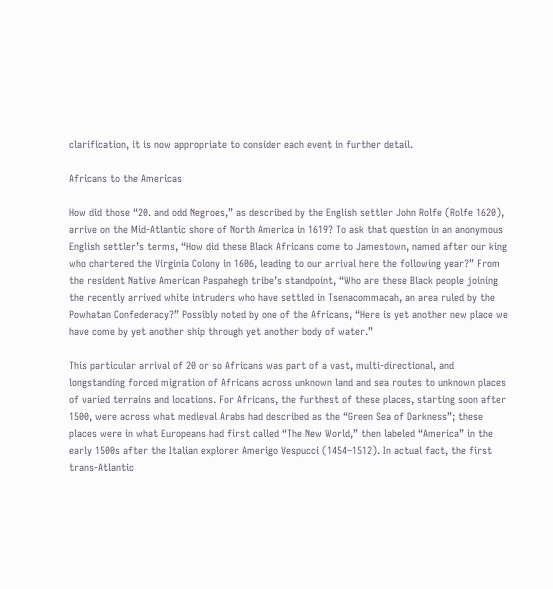clarification, it is now appropriate to consider each event in further detail.

Africans to the Americas

How did those “20. and odd Negroes,” as described by the English settler John Rolfe (Rolfe 1620), arrive on the Mid-Atlantic shore of North America in 1619? To ask that question in an anonymous English settler’s terms, “How did these Black Africans come to Jamestown, named after our king who chartered the Virginia Colony in 1606, leading to our arrival here the following year?” From the resident Native American Paspahegh tribe’s standpoint, “Who are these Black people joining the recently arrived white intruders who have settled in Tsenacommacah, an area ruled by the Powhatan Confederacy?” Possibly noted by one of the Africans, “Here is yet another new place we have come by yet another ship through yet another body of water.”

This particular arrival of 20 or so Africans was part of a vast, multi-directional, and longstanding forced migration of Africans across unknown land and sea routes to unknown places of varied terrains and locations. For Africans, the furthest of these places, starting soon after 1500, were across what medieval Arabs had described as the “Green Sea of Darkness”; these places were in what Europeans had first called “The New World,” then labeled “America” in the early 1500s after the Italian explorer Amerigo Vespucci (1454–1512). In actual fact, the first trans-Atlantic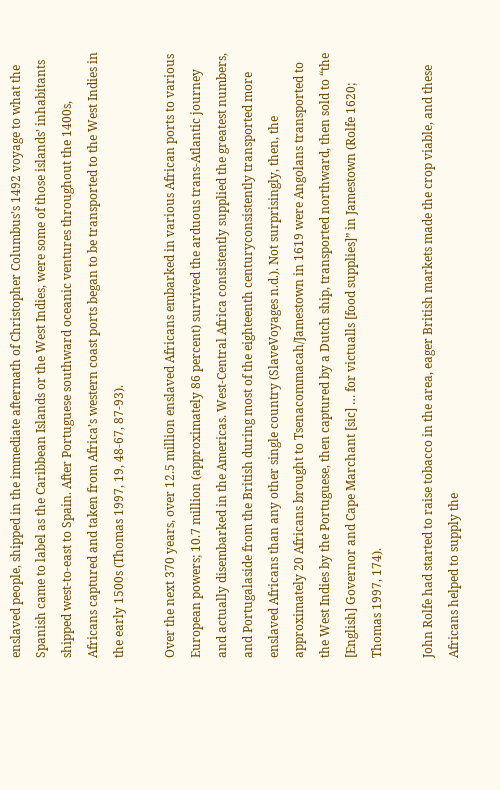enslaved people, shipped in the immediate aftermath of Christopher Columbus’s 1492 voyage to what the Spanish came to label as the Caribbean Islands or the West Indies, were some of those islands’ inhabitants shipped west-to-east to Spain. After Portuguese southward oceanic ventures throughout the 1400s, Africans captured and taken from Africa’s western coast ports began to be transported to the West Indies in the early 1500s (Thomas 1997, 19, 48-67, 87-93).

Over the next 370 years, over 12.5 million enslaved Africans embarked in various African ports to various European powers; 10.7 million (approximately 86 percent) survived the arduous trans-Atlantic journey and actually disembarked in the Americas. West-Central Africa consistently supplied the greatest numbers, and Portugalaside from the British during most of the eighteenth centuryconsistently transported more enslaved Africans than any other single country (SlaveVoyages n.d.). Not surprisingly, then, the approximately 20 Africans brought to Tsenacommacah/Jamestown in 1619 were Angolans transported to the West Indies by the Portuguese, then captured by a Dutch ship, transported northward, then sold to “the [English] Governor and Cape Marchant [sic] … for victualls [food supplies]” in Jamestown (Rolfe 1620; Thomas 1997, 174).

John Rolfe had started to raise tobacco in the area, eager British markets made the crop viable, and these Africans helped to supply the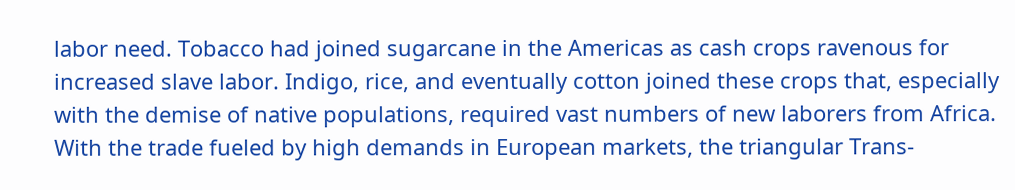labor need. Tobacco had joined sugarcane in the Americas as cash crops ravenous for increased slave labor. Indigo, rice, and eventually cotton joined these crops that, especially with the demise of native populations, required vast numbers of new laborers from Africa. With the trade fueled by high demands in European markets, the triangular Trans-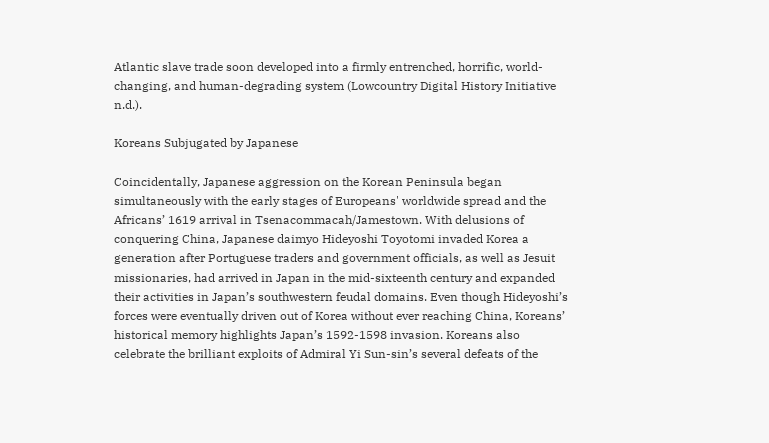Atlantic slave trade soon developed into a firmly entrenched, horrific, world-changing, and human-degrading system (Lowcountry Digital History Initiative n.d.).

Koreans Subjugated by Japanese

Coincidentally, Japanese aggression on the Korean Peninsula began simultaneously with the early stages of Europeans' worldwide spread and the Africans’ 1619 arrival in Tsenacommacah/Jamestown. With delusions of conquering China, Japanese daimyo Hideyoshi Toyotomi invaded Korea a generation after Portuguese traders and government officials, as well as Jesuit missionaries, had arrived in Japan in the mid-sixteenth century and expanded their activities in Japan’s southwestern feudal domains. Even though Hideyoshi’s forces were eventually driven out of Korea without ever reaching China, Koreans’ historical memory highlights Japan’s 1592-1598 invasion. Koreans also celebrate the brilliant exploits of Admiral Yi Sun-sin’s several defeats of the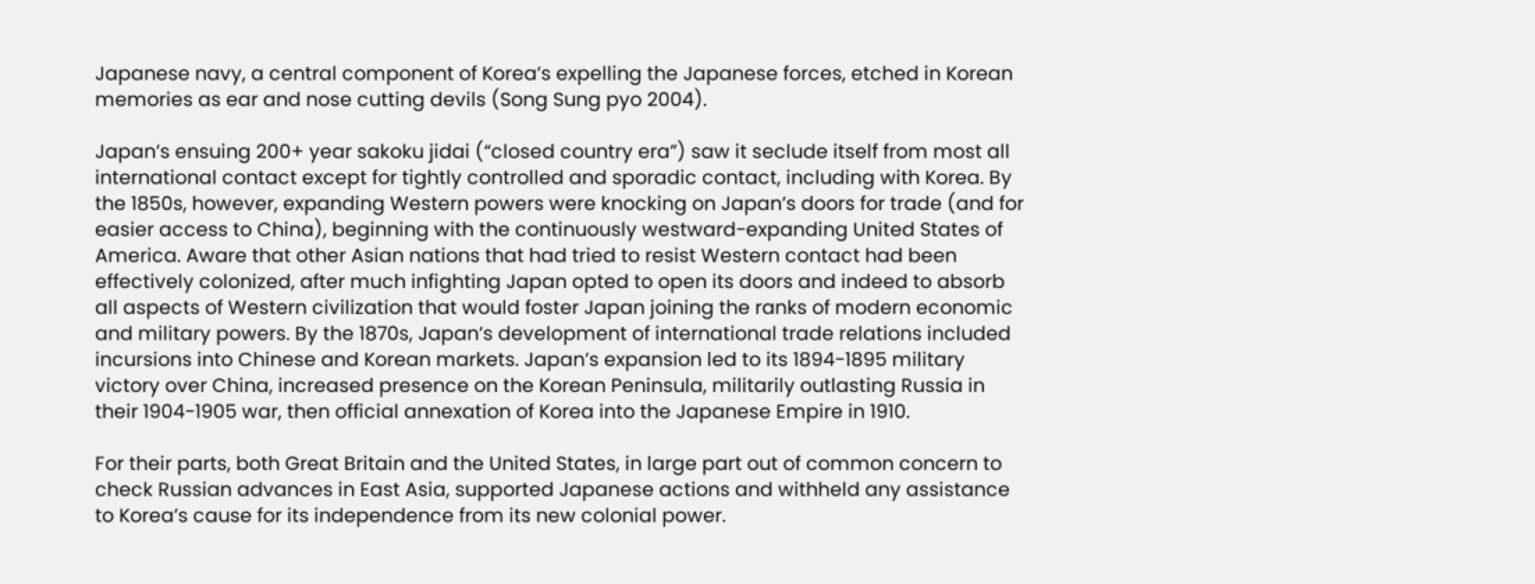Japanese navy, a central component of Korea’s expelling the Japanese forces, etched in Korean memories as ear and nose cutting devils (Song Sung pyo 2004).

Japan’s ensuing 200+ year sakoku jidai (“closed country era”) saw it seclude itself from most all international contact except for tightly controlled and sporadic contact, including with Korea. By the 1850s, however, expanding Western powers were knocking on Japan’s doors for trade (and for easier access to China), beginning with the continuously westward-expanding United States of America. Aware that other Asian nations that had tried to resist Western contact had been effectively colonized, after much infighting Japan opted to open its doors and indeed to absorb all aspects of Western civilization that would foster Japan joining the ranks of modern economic and military powers. By the 1870s, Japan’s development of international trade relations included incursions into Chinese and Korean markets. Japan’s expansion led to its 1894-1895 military victory over China, increased presence on the Korean Peninsula, militarily outlasting Russia in their 1904-1905 war, then official annexation of Korea into the Japanese Empire in 1910.

For their parts, both Great Britain and the United States, in large part out of common concern to check Russian advances in East Asia, supported Japanese actions and withheld any assistance to Korea’s cause for its independence from its new colonial power.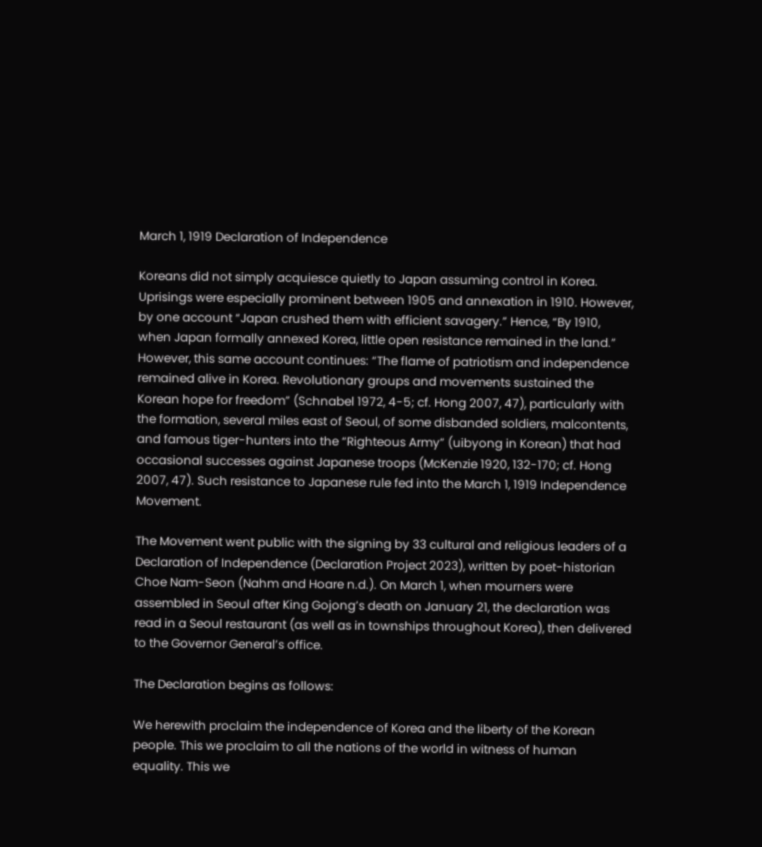March 1, 1919 Declaration of Independence

Koreans did not simply acquiesce quietly to Japan assuming control in Korea. Uprisings were especially prominent between 1905 and annexation in 1910. However, by one account “Japan crushed them with efficient savagery.” Hence, “By 1910, when Japan formally annexed Korea, little open resistance remained in the land.” However, this same account continues: “The flame of patriotism and independence remained alive in Korea. Revolutionary groups and movements sustained the Korean hope for freedom” (Schnabel 1972, 4-5; cf. Hong 2007, 47), particularly with the formation, several miles east of Seoul, of some disbanded soldiers, malcontents, and famous tiger-hunters into the “Righteous Army” (uibyong in Korean) that had occasional successes against Japanese troops (McKenzie 1920, 132-170; cf. Hong 2007, 47). Such resistance to Japanese rule fed into the March 1, 1919 Independence Movement.

The Movement went public with the signing by 33 cultural and religious leaders of a Declaration of Independence (Declaration Project 2023), written by poet-historian Choe Nam-Seon (Nahm and Hoare n.d.). On March 1, when mourners were assembled in Seoul after King Gojong’s death on January 21, the declaration was read in a Seoul restaurant (as well as in townships throughout Korea), then delivered to the Governor General’s office.

The Declaration begins as follows:

We herewith proclaim the independence of Korea and the liberty of the Korean people. This we proclaim to all the nations of the world in witness of human equality. This we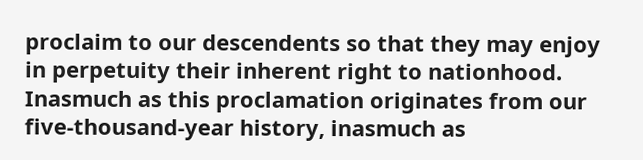proclaim to our descendents so that they may enjoy in perpetuity their inherent right to nationhood. Inasmuch as this proclamation originates from our five-thousand-year history, inasmuch as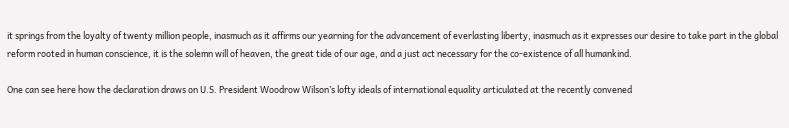it springs from the loyalty of twenty million people, inasmuch as it affirms our yearning for the advancement of everlasting liberty, inasmuch as it expresses our desire to take part in the global reform rooted in human conscience, it is the solemn will of heaven, the great tide of our age, and a just act necessary for the co-existence of all humankind.

One can see here how the declaration draws on U.S. President Woodrow Wilson’s lofty ideals of international equality articulated at the recently convened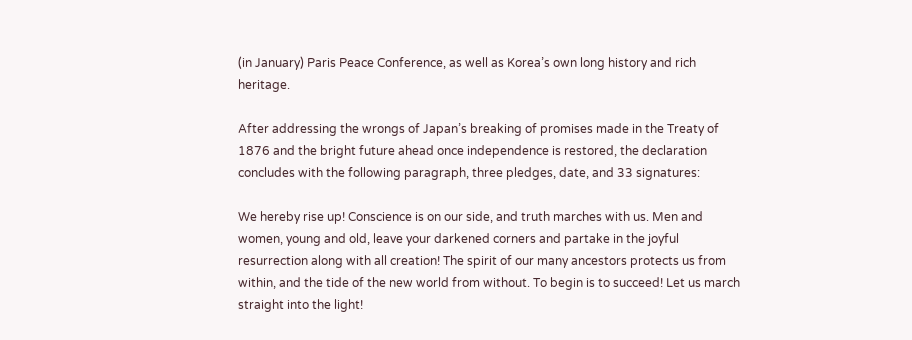(in January) Paris Peace Conference, as well as Korea’s own long history and rich heritage.

After addressing the wrongs of Japan’s breaking of promises made in the Treaty of 1876 and the bright future ahead once independence is restored, the declaration concludes with the following paragraph, three pledges, date, and 33 signatures:

We hereby rise up! Conscience is on our side, and truth marches with us. Men and women, young and old, leave your darkened corners and partake in the joyful resurrection along with all creation! The spirit of our many ancestors protects us from within, and the tide of the new world from without. To begin is to succeed! Let us march straight into the light!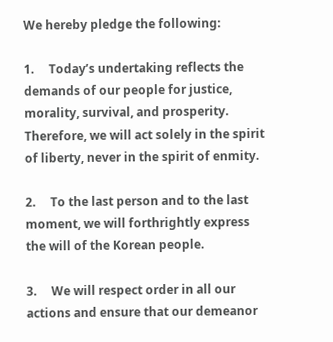We hereby pledge the following:

1.     Today’s undertaking reflects the demands of our people for justice, morality, survival, and prosperity. Therefore, we will act solely in the spirit of liberty, never in the spirit of enmity.

2.     To the last person and to the last moment, we will forthrightly express the will of the Korean people.

3.     We will respect order in all our actions and ensure that our demeanor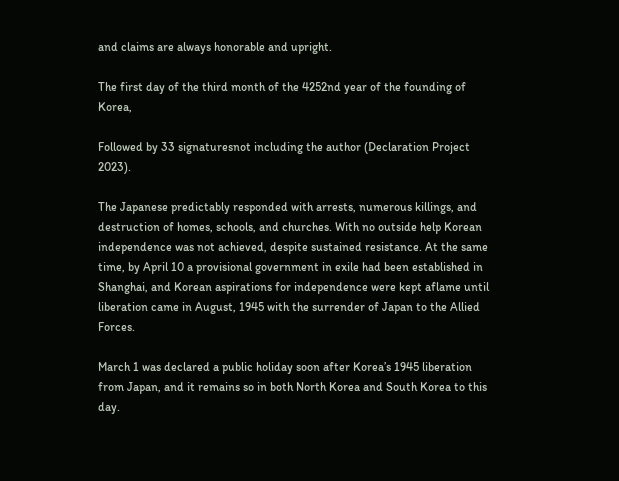and claims are always honorable and upright.

The first day of the third month of the 4252nd year of the founding of Korea,

Followed by 33 signaturesnot including the author (Declaration Project 2023).

The Japanese predictably responded with arrests, numerous killings, and destruction of homes, schools, and churches. With no outside help Korean independence was not achieved, despite sustained resistance. At the same time, by April 10 a provisional government in exile had been established in Shanghai, and Korean aspirations for independence were kept aflame until liberation came in August, 1945 with the surrender of Japan to the Allied Forces.

March 1 was declared a public holiday soon after Korea’s 1945 liberation from Japan, and it remains so in both North Korea and South Korea to this day.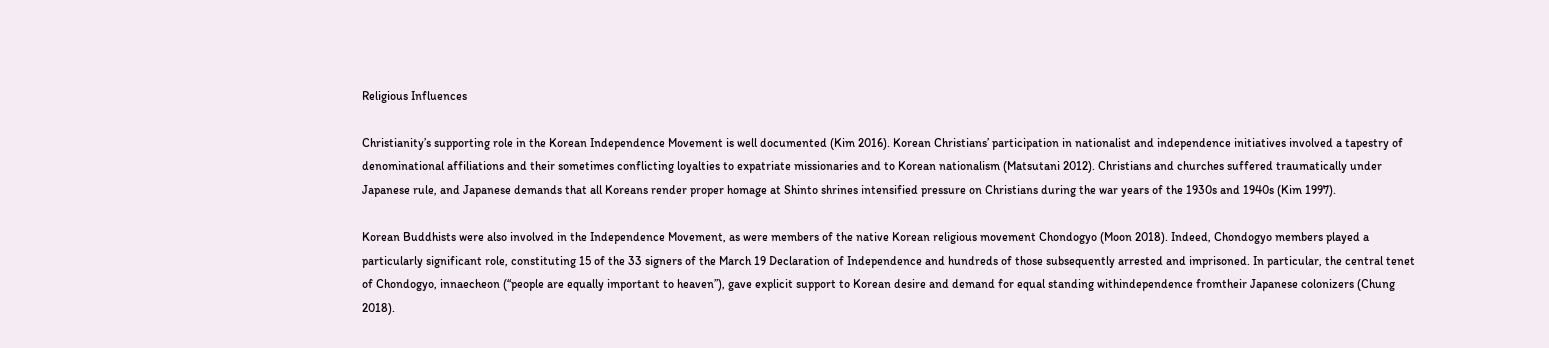Religious Influences

Christianity’s supporting role in the Korean Independence Movement is well documented (Kim 2016). Korean Christians’ participation in nationalist and independence initiatives involved a tapestry of denominational affiliations and their sometimes conflicting loyalties to expatriate missionaries and to Korean nationalism (Matsutani 2012). Christians and churches suffered traumatically under Japanese rule, and Japanese demands that all Koreans render proper homage at Shinto shrines intensified pressure on Christians during the war years of the 1930s and 1940s (Kim 1997).

Korean Buddhists were also involved in the Independence Movement, as were members of the native Korean religious movement Chondogyo (Moon 2018). Indeed, Chondogyo members played a particularly significant role, constituting 15 of the 33 signers of the March 19 Declaration of Independence and hundreds of those subsequently arrested and imprisoned. In particular, the central tenet of Chondogyo, innaecheon (“people are equally important to heaven”), gave explicit support to Korean desire and demand for equal standing withindependence fromtheir Japanese colonizers (Chung 2018).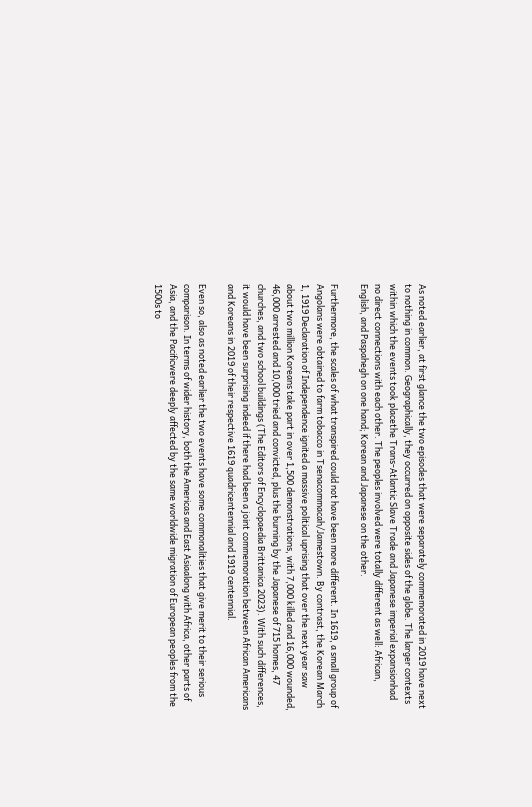As noted earlier, at first glance the two episodes that were separately commemorated in 2019 have next to nothing in common. Geographically, they occurred on opposite sides of the globe. The larger contexts within which the events took placethe Trans-Atlantic Slave Trade and Japanese imperial expansionhad no direct connections with each other. The peoples involved were totally different as well: African, English, and Paspahegh on one hand; Korean and Japanese on the other.

Furthermore, the scales of what transpired could not have been more different. In 1619, a small group of Angolans were obtained to farm tobacco in Tsenacommacah/Jamestown. By contrast, the Korean March 1, 1919 Declaration of Independence ignited a massive political uprising that over the next year saw about two million Koreans take part in over 1,500 demonstrations, with 7,000 killed and 16,000 wounded, 46,000 arrested and 10,000 tried and convicted, plus the burning by the Japanese of 715 homes, 47 churches, and two school buildings (The Editors of Encyclopaedia Brittanica 2023). With such differences, it would have been surprising indeed if there had been a joint commemoration between African Americans and Koreans in 2019 of their respective 1619 quadricentennial and 1919 centennial.

Even so, also as noted earlier the two events have some commonalities that give merit to their serious comparison. In terms of wider history, both the Americas and East Asiaalong with Africa, other parts of Asia, and the Pacificwere deeply affected by the same worldwide migration of European peoples from the 1500s to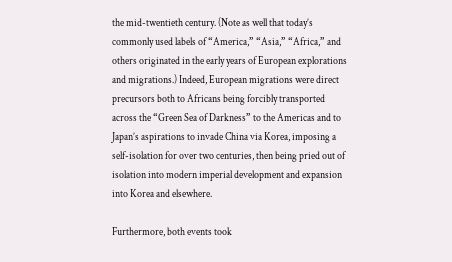the mid-twentieth century. (Note as well that today’s commonly used labels of “America,” “Asia,” “Africa,” and others originated in the early years of European explorations and migrations.) Indeed, European migrations were direct precursors both to Africans being forcibly transported across the “Green Sea of Darkness” to the Americas and to Japan’s aspirations to invade China via Korea, imposing a self-isolation for over two centuries, then being pried out of isolation into modern imperial development and expansion into Korea and elsewhere.

Furthermore, both events took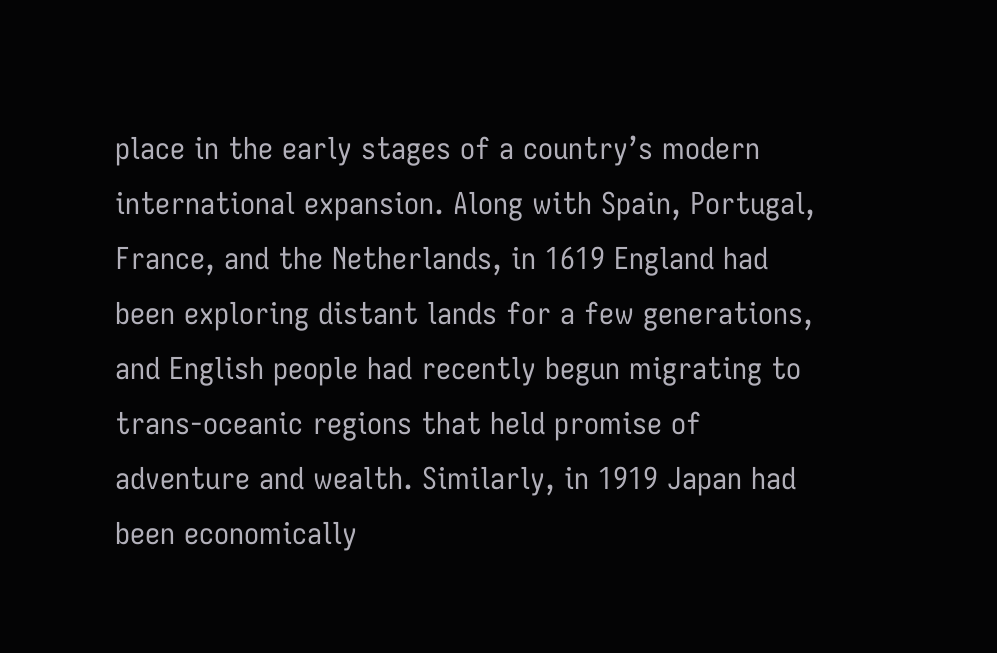place in the early stages of a country’s modern international expansion. Along with Spain, Portugal, France, and the Netherlands, in 1619 England had been exploring distant lands for a few generations, and English people had recently begun migrating to trans-oceanic regions that held promise of adventure and wealth. Similarly, in 1919 Japan had been economically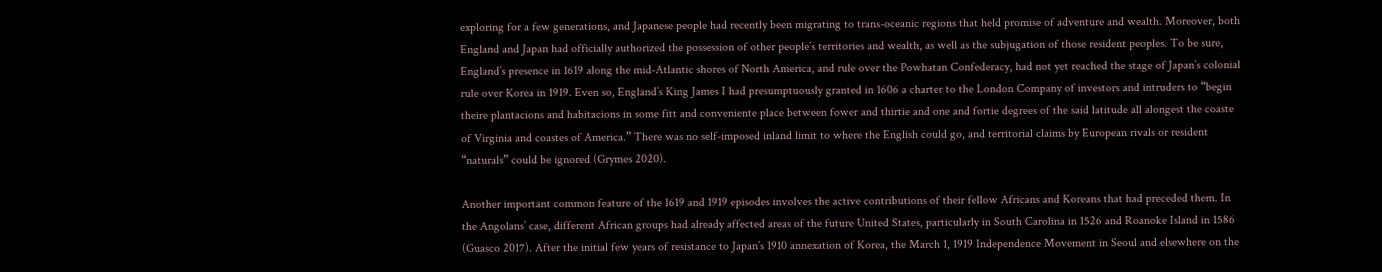exploring for a few generations, and Japanese people had recently been migrating to trans-oceanic regions that held promise of adventure and wealth. Moreover, both England and Japan had officially authorized the possession of other people’s territories and wealth, as well as the subjugation of those resident peoples. To be sure, England’s presence in 1619 along the mid-Atlantic shores of North America, and rule over the Powhatan Confederacy, had not yet reached the stage of Japan’s colonial rule over Korea in 1919. Even so, England’s King James I had presumptuously granted in 1606 a charter to the London Company of investors and intruders to “begin theire plantacions and habitacions in some fitt and conveniente place between fower and thirtie and one and fortie degrees of the said latitude all alongest the coaste of Virginia and coastes of America.” There was no self-imposed inland limit to where the English could go, and territorial claims by European rivals or resident “naturals” could be ignored (Grymes 2020).

Another important common feature of the 1619 and 1919 episodes involves the active contributions of their fellow Africans and Koreans that had preceded them. In the Angolans’ case, different African groups had already affected areas of the future United States, particularly in South Carolina in 1526 and Roanoke Island in 1586 (Guasco 2017). After the initial few years of resistance to Japan’s 1910 annexation of Korea, the March 1, 1919 Independence Movement in Seoul and elsewhere on the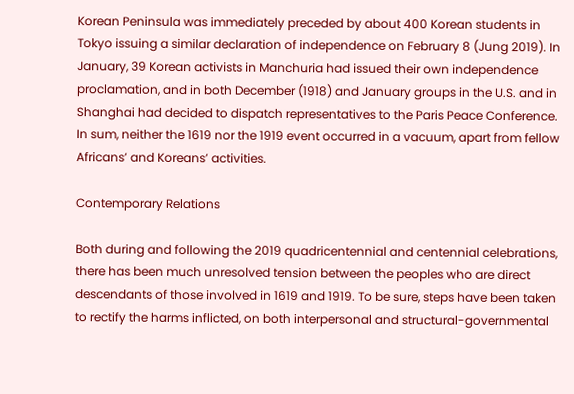Korean Peninsula was immediately preceded by about 400 Korean students in Tokyo issuing a similar declaration of independence on February 8 (Jung 2019). In January, 39 Korean activists in Manchuria had issued their own independence proclamation, and in both December (1918) and January groups in the U.S. and in Shanghai had decided to dispatch representatives to the Paris Peace Conference. In sum, neither the 1619 nor the 1919 event occurred in a vacuum, apart from fellow Africans’ and Koreans’ activities.

Contemporary Relations

Both during and following the 2019 quadricentennial and centennial celebrations, there has been much unresolved tension between the peoples who are direct descendants of those involved in 1619 and 1919. To be sure, steps have been taken to rectify the harms inflicted, on both interpersonal and structural-governmental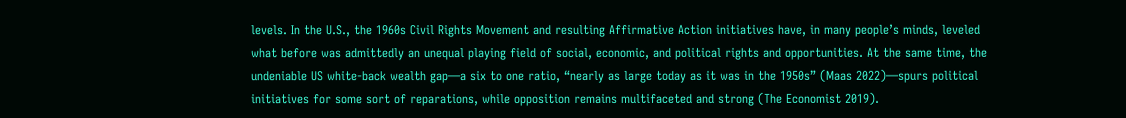levels. In the U.S., the 1960s Civil Rights Movement and resulting Affirmative Action initiatives have, in many people’s minds, leveled what before was admittedly an unequal playing field of social, economic, and political rights and opportunities. At the same time, the undeniable US white-back wealth gap—a six to one ratio, “nearly as large today as it was in the 1950s” (Maas 2022)—spurs political initiatives for some sort of reparations, while opposition remains multifaceted and strong (The Economist 2019).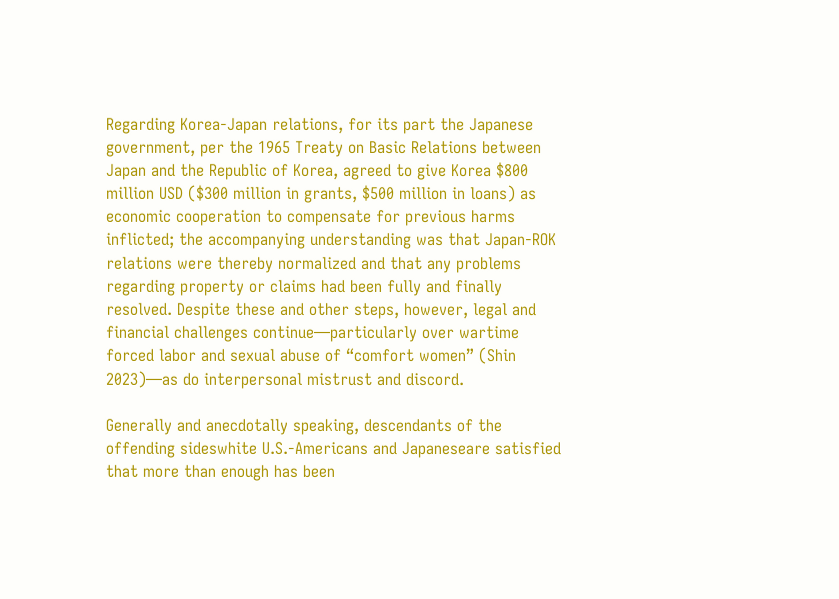Regarding Korea-Japan relations, for its part the Japanese government, per the 1965 Treaty on Basic Relations between Japan and the Republic of Korea, agreed to give Korea $800 million USD ($300 million in grants, $500 million in loans) as economic cooperation to compensate for previous harms inflicted; the accompanying understanding was that Japan-ROK relations were thereby normalized and that any problems regarding property or claims had been fully and finally resolved. Despite these and other steps, however, legal and financial challenges continue—particularly over wartime forced labor and sexual abuse of “comfort women” (Shin 2023)—as do interpersonal mistrust and discord.

Generally and anecdotally speaking, descendants of the offending sideswhite U.S.-Americans and Japaneseare satisfied that more than enough has been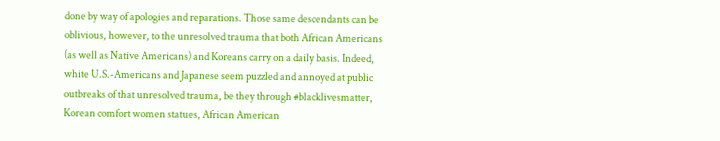done by way of apologies and reparations. Those same descendants can be oblivious, however, to the unresolved trauma that both African Americans (as well as Native Americans) and Koreans carry on a daily basis. Indeed, white U.S.-Americans and Japanese seem puzzled and annoyed at public outbreaks of that unresolved trauma, be they through #blacklivesmatter, Korean comfort women statues, African American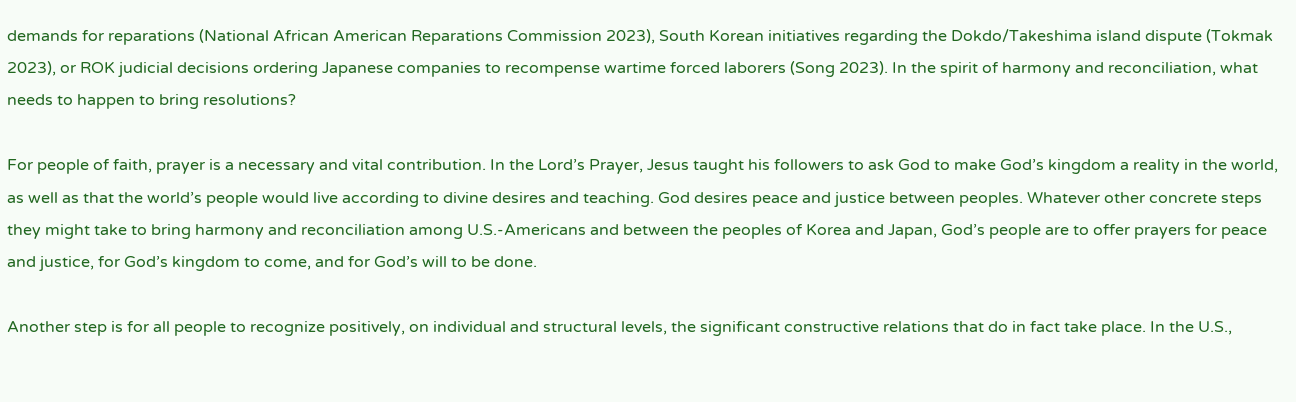demands for reparations (National African American Reparations Commission 2023), South Korean initiatives regarding the Dokdo/Takeshima island dispute (Tokmak 2023), or ROK judicial decisions ordering Japanese companies to recompense wartime forced laborers (Song 2023). In the spirit of harmony and reconciliation, what needs to happen to bring resolutions?

For people of faith, prayer is a necessary and vital contribution. In the Lord’s Prayer, Jesus taught his followers to ask God to make God’s kingdom a reality in the world, as well as that the world’s people would live according to divine desires and teaching. God desires peace and justice between peoples. Whatever other concrete steps they might take to bring harmony and reconciliation among U.S.-Americans and between the peoples of Korea and Japan, God’s people are to offer prayers for peace and justice, for God’s kingdom to come, and for God’s will to be done.

Another step is for all people to recognize positively, on individual and structural levels, the significant constructive relations that do in fact take place. In the U.S.,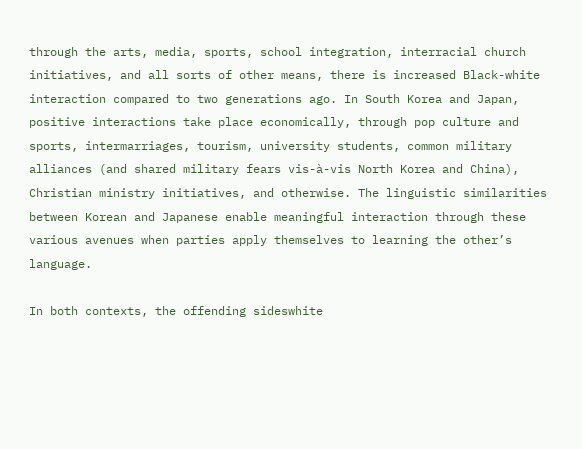through the arts, media, sports, school integration, interracial church initiatives, and all sorts of other means, there is increased Black-white interaction compared to two generations ago. In South Korea and Japan, positive interactions take place economically, through pop culture and sports, intermarriages, tourism, university students, common military alliances (and shared military fears vis-à-vis North Korea and China), Christian ministry initiatives, and otherwise. The linguistic similarities between Korean and Japanese enable meaningful interaction through these various avenues when parties apply themselves to learning the other’s language.

In both contexts, the offending sideswhite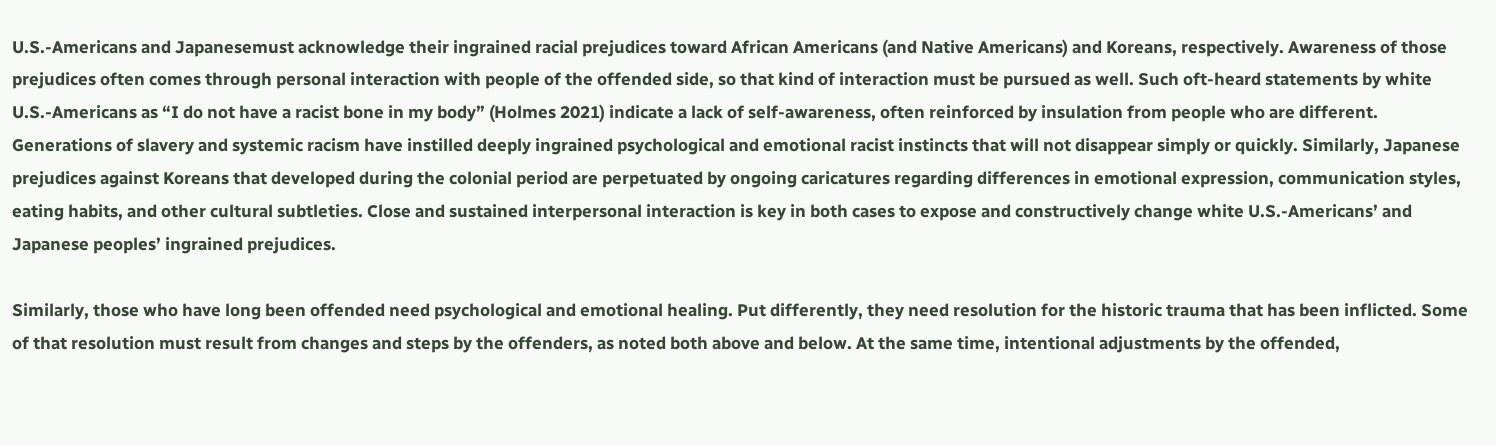U.S.-Americans and Japanesemust acknowledge their ingrained racial prejudices toward African Americans (and Native Americans) and Koreans, respectively. Awareness of those prejudices often comes through personal interaction with people of the offended side, so that kind of interaction must be pursued as well. Such oft-heard statements by white U.S.-Americans as “I do not have a racist bone in my body” (Holmes 2021) indicate a lack of self-awareness, often reinforced by insulation from people who are different. Generations of slavery and systemic racism have instilled deeply ingrained psychological and emotional racist instincts that will not disappear simply or quickly. Similarly, Japanese prejudices against Koreans that developed during the colonial period are perpetuated by ongoing caricatures regarding differences in emotional expression, communication styles, eating habits, and other cultural subtleties. Close and sustained interpersonal interaction is key in both cases to expose and constructively change white U.S.-Americans’ and Japanese peoples’ ingrained prejudices.

Similarly, those who have long been offended need psychological and emotional healing. Put differently, they need resolution for the historic trauma that has been inflicted. Some of that resolution must result from changes and steps by the offenders, as noted both above and below. At the same time, intentional adjustments by the offended,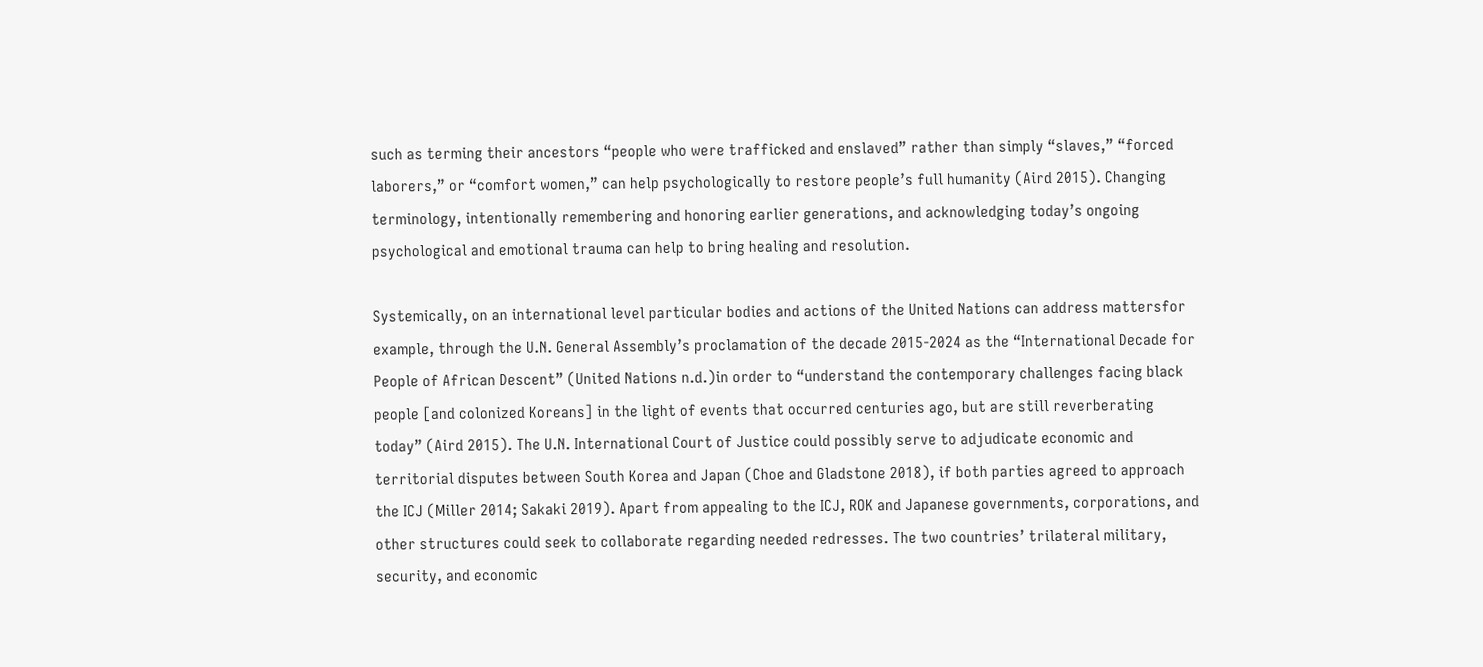such as terming their ancestors “people who were trafficked and enslaved” rather than simply “slaves,” “forced laborers,” or “comfort women,” can help psychologically to restore people’s full humanity (Aird 2015). Changing terminology, intentionally remembering and honoring earlier generations, and acknowledging today’s ongoing psychological and emotional trauma can help to bring healing and resolution.

Systemically, on an international level particular bodies and actions of the United Nations can address mattersfor example, through the U.N. General Assembly’s proclamation of the decade 2015-2024 as the “International Decade for People of African Descent” (United Nations n.d.)in order to “understand the contemporary challenges facing black people [and colonized Koreans] in the light of events that occurred centuries ago, but are still reverberating today” (Aird 2015). The U.N. International Court of Justice could possibly serve to adjudicate economic and territorial disputes between South Korea and Japan (Choe and Gladstone 2018), if both parties agreed to approach the ICJ (Miller 2014; Sakaki 2019). Apart from appealing to the ICJ, ROK and Japanese governments, corporations, and other structures could seek to collaborate regarding needed redresses. The two countries’ trilateral military, security, and economic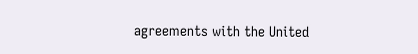agreements with the United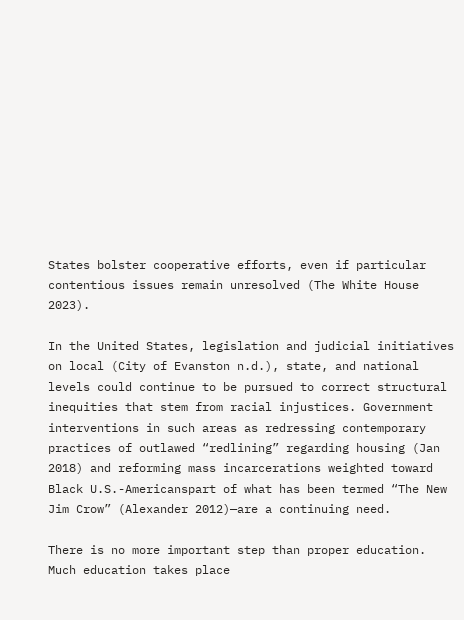States bolster cooperative efforts, even if particular contentious issues remain unresolved (The White House 2023).

In the United States, legislation and judicial initiatives on local (City of Evanston n.d.), state, and national levels could continue to be pursued to correct structural inequities that stem from racial injustices. Government interventions in such areas as redressing contemporary practices of outlawed “redlining” regarding housing (Jan 2018) and reforming mass incarcerations weighted toward Black U.S.-Americanspart of what has been termed “The New Jim Crow” (Alexander 2012)—are a continuing need.

There is no more important step than proper education. Much education takes place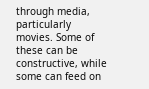through media, particularly movies. Some of these can be constructive, while some can feed on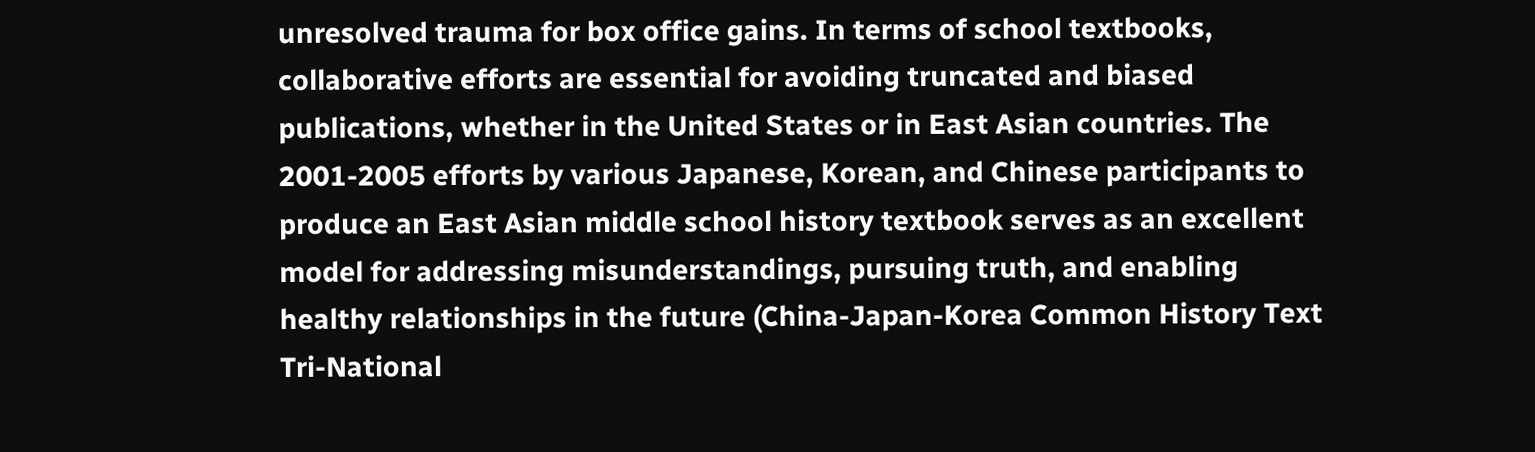unresolved trauma for box office gains. In terms of school textbooks, collaborative efforts are essential for avoiding truncated and biased publications, whether in the United States or in East Asian countries. The 2001-2005 efforts by various Japanese, Korean, and Chinese participants to produce an East Asian middle school history textbook serves as an excellent model for addressing misunderstandings, pursuing truth, and enabling healthy relationships in the future (China-Japan-Korea Common History Text Tri-National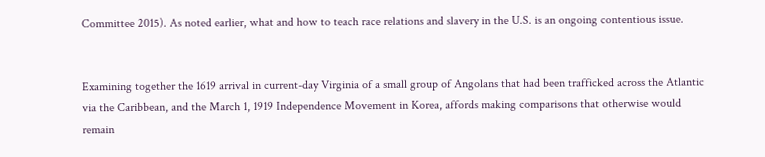Committee 2015). As noted earlier, what and how to teach race relations and slavery in the U.S. is an ongoing contentious issue.


Examining together the 1619 arrival in current-day Virginia of a small group of Angolans that had been trafficked across the Atlantic via the Caribbean, and the March 1, 1919 Independence Movement in Korea, affords making comparisons that otherwise would remain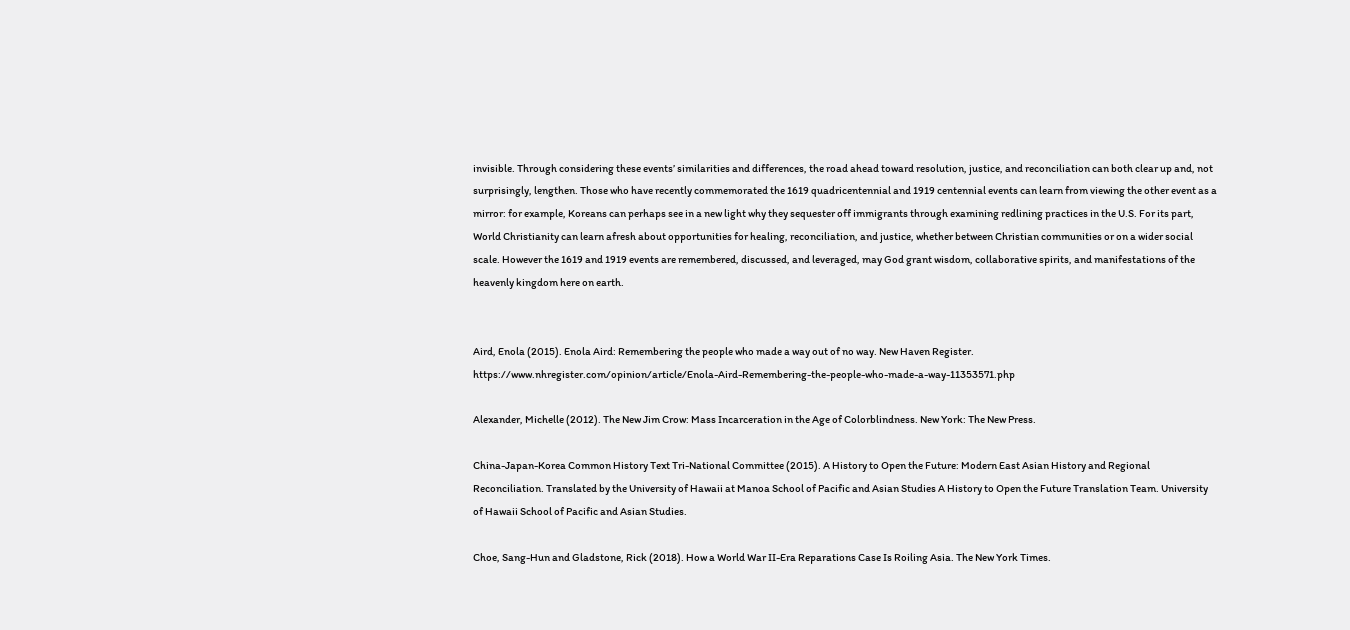invisible. Through considering these events’ similarities and differences, the road ahead toward resolution, justice, and reconciliation can both clear up and, not surprisingly, lengthen. Those who have recently commemorated the 1619 quadricentennial and 1919 centennial events can learn from viewing the other event as a mirror: for example, Koreans can perhaps see in a new light why they sequester off immigrants through examining redlining practices in the U.S. For its part, World Christianity can learn afresh about opportunities for healing, reconciliation, and justice, whether between Christian communities or on a wider social scale. However the 1619 and 1919 events are remembered, discussed, and leveraged, may God grant wisdom, collaborative spirits, and manifestations of the heavenly kingdom here on earth.


Aird, Enola (2015). Enola Aird: Remembering the people who made a way out of no way. New Haven Register. https://www.nhregister.com/opinion/article/Enola-Aird-Remembering-the-people-who-made-a-way-11353571.php

Alexander, Michelle (2012). The New Jim Crow: Mass Incarceration in the Age of Colorblindness. New York: The New Press.

China-Japan-Korea Common History Text Tri-National Committee (2015). A History to Open the Future: Modern East Asian History and Regional Reconciliation. Translated by the University of Hawaii at Manoa School of Pacific and Asian Studies A History to Open the Future Translation Team. University of Hawaii School of Pacific and Asian Studies.

Choe, Sang-Hun and Gladstone, Rick (2018). How a World War II-Era Reparations Case Is Roiling Asia. The New York Times.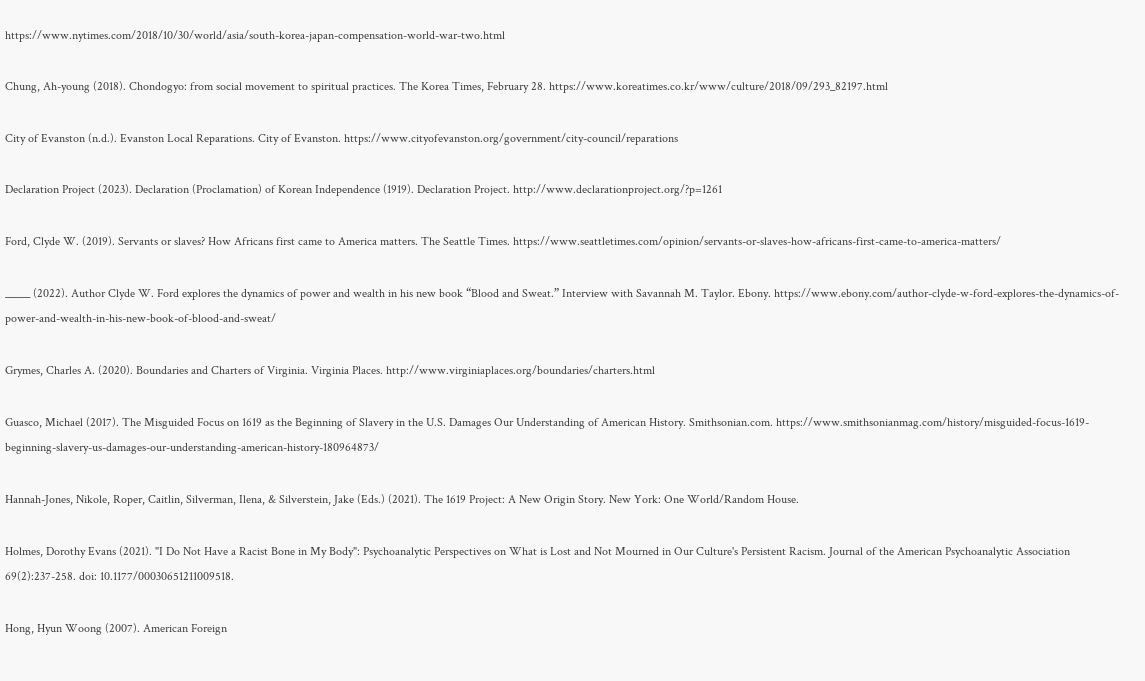https://www.nytimes.com/2018/10/30/world/asia/south-korea-japan-compensation-world-war-two.html

Chung, Ah-young (2018). Chondogyo: from social movement to spiritual practices. The Korea Times, February 28. https://www.koreatimes.co.kr/www/culture/2018/09/293_82197.html

City of Evanston (n.d.). Evanston Local Reparations. City of Evanston. https://www.cityofevanston.org/government/city-council/reparations

Declaration Project (2023). Declaration (Proclamation) of Korean Independence (1919). Declaration Project. http://www.declarationproject.org/?p=1261

Ford, Clyde W. (2019). Servants or slaves? How Africans first came to America matters. The Seattle Times. https://www.seattletimes.com/opinion/servants-or-slaves-how-africans-first-came-to-america-matters/

_____ (2022). Author Clyde W. Ford explores the dynamics of power and wealth in his new book “Blood and Sweat.” Interview with Savannah M. Taylor. Ebony. https://www.ebony.com/author-clyde-w-ford-explores-the-dynamics-of-power-and-wealth-in-his-new-book-of-blood-and-sweat/

Grymes, Charles A. (2020). Boundaries and Charters of Virginia. Virginia Places. http://www.virginiaplaces.org/boundaries/charters.html

Guasco, Michael (2017). The Misguided Focus on 1619 as the Beginning of Slavery in the U.S. Damages Our Understanding of American History. Smithsonian.com. https://www.smithsonianmag.com/history/misguided-focus-1619-beginning-slavery-us-damages-our-understanding-american-history-180964873/

Hannah-Jones, Nikole, Roper, Caitlin, Silverman, Ilena, & Silverstein, Jake (Eds.) (2021). The 1619 Project: A New Origin Story. New York: One World/Random House.

Holmes, Dorothy Evans (2021). "I Do Not Have a Racist Bone in My Body": Psychoanalytic Perspectives on What is Lost and Not Mourned in Our Culture's Persistent Racism. Journal of the American Psychoanalytic Association 69(2):237-258. doi: 10.1177/00030651211009518.

Hong, Hyun Woong (2007). American Foreign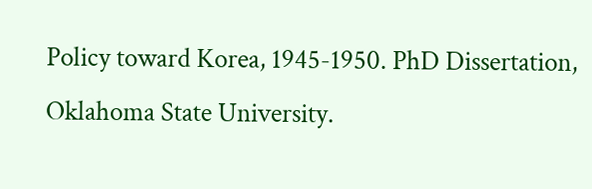Policy toward Korea, 1945-1950. PhD Dissertation, Oklahoma State University.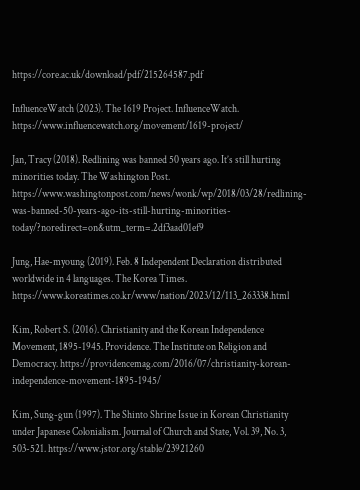https://core.ac.uk/download/pdf/215264587.pdf

InfluenceWatch (2023). The 1619 Project. InfluenceWatch. https://www.influencewatch.org/movement/1619-project/

Jan, Tracy (2018). Redlining was banned 50 years ago. It’s still hurting minorities today. The Washington Post. https://www.washingtonpost.com/news/wonk/wp/2018/03/28/redlining-was-banned-50-years-ago-its-still-hurting-minorities-today/?noredirect=on&utm_term=.2df3aad01ef9

Jung, Hae-myoung (2019). Feb. 8 Independent Declaration distributed worldwide in 4 languages. The Korea Times. https://www.koreatimes.co.kr/www/nation/2023/12/113_263338.html

Kim, Robert S. (2016). Christianity and the Korean Independence Movement, 1895-1945. Providence. The Institute on Religion and Democracy. https://providencemag.com/2016/07/christianity-korean-independence-movement-1895-1945/

Kim, Sung-gun (1997). The Shinto Shrine Issue in Korean Christianity under Japanese Colonialism. Journal of Church and State, Vol. 39, No. 3, 503-521. https://www.jstor.org/stable/23921260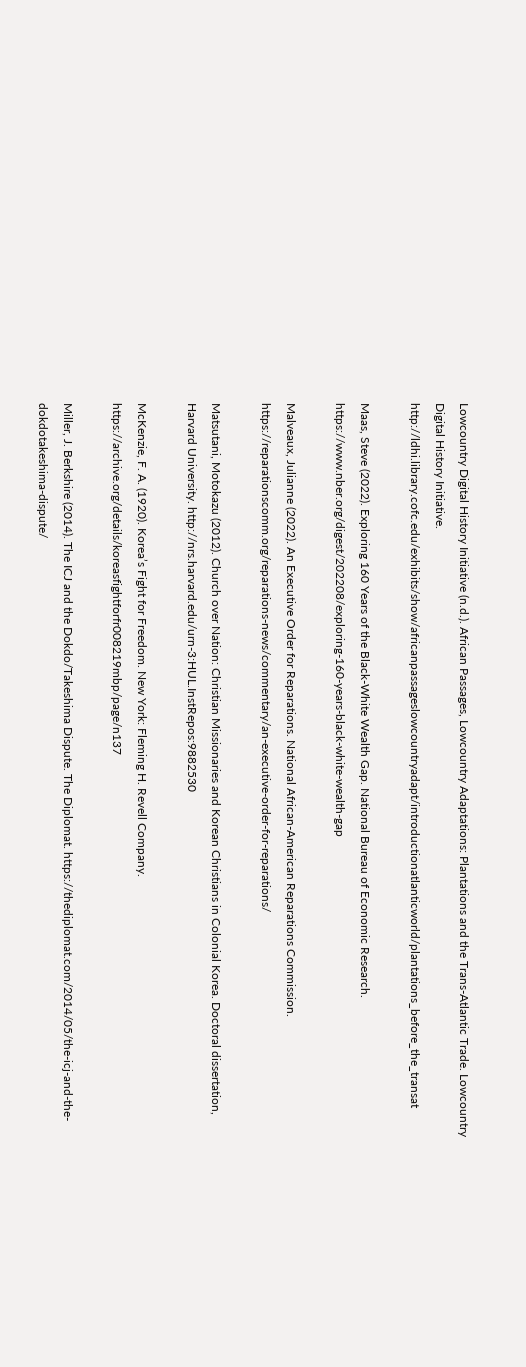Lowcountry Digital History Initiative (n.d.). African Passages, Lowcountry Adaptations: Plantations and the Trans-Atlantic Trade. Lowcountry Digital History Initiative. http://ldhi.library.cofc.edu/exhibits/show/africanpassageslowcountryadapt/introductionatlanticworld/plantations_before_the_transat

Maas, Steve (2022). Exploring 160 Years of the Black-White Wealth Gap. National Bureau of Economic Research. https://www.nber.org/digest/202208/exploring-160-years-black-white-wealth-gap

Malveaux, Julianne (2022). An Executive Order for Reparations. National African-American Reparations Commission. https://reparationscomm.org/reparations-news/commentary/an-executive-order-for-reparations/

Matsutani, Motokazu (2012). Church over Nation: Christian Missionaries and Korean Christians in Colonial Korea. Doctoral dissertation, Harvard University. http://nrs.harvard.edu/urn-3:HUL.InstRepos:9882530

McKenzie, F. A. (1920). Korea’s Fight for Freedom. New York: Fleming H. Revell Company. https://archive.org/details/koreasfightforfr008219mbp/page/n137

Miller, J. Berkshire (2014). The ICJ and the Dokdo/Takeshima Dispute. The Diplomat. https://thediplomat.com/2014/05/the-icj-and-the-dokdotakeshima-dispute/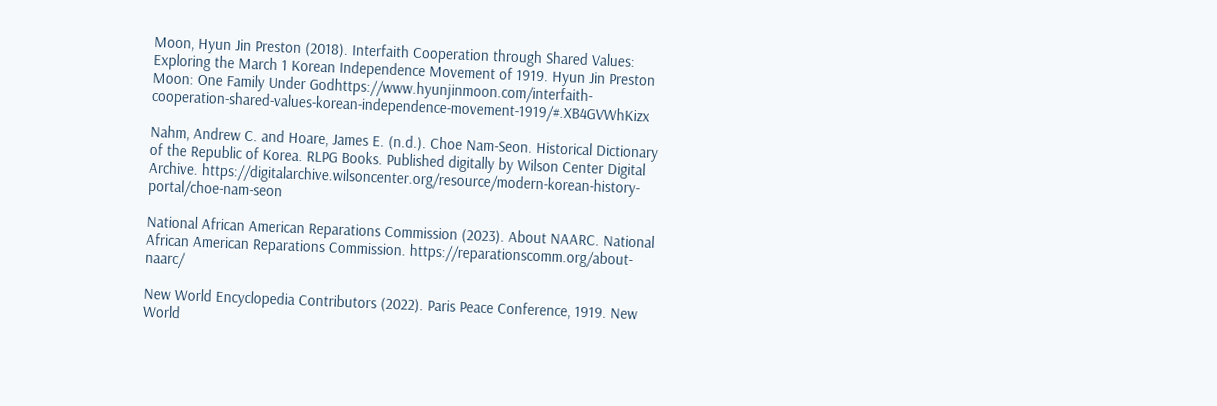Moon, Hyun Jin Preston (2018). Interfaith Cooperation through Shared Values: Exploring the March 1 Korean Independence Movement of 1919. Hyun Jin Preston Moon: One Family Under Godhttps://www.hyunjinmoon.com/interfaith-cooperation-shared-values-korean-independence-movement-1919/#.XB4GVWhKizx

Nahm, Andrew C. and Hoare, James E. (n.d.). Choe Nam-Seon. Historical Dictionary of the Republic of Korea. RLPG Books. Published digitally by Wilson Center Digital Archive. https://digitalarchive.wilsoncenter.org/resource/modern-korean-history-portal/choe-nam-seon

National African American Reparations Commission (2023). About NAARC. National African American Reparations Commission. https://reparationscomm.org/about-naarc/

New World Encyclopedia Contributors (2022). Paris Peace Conference, 1919. New World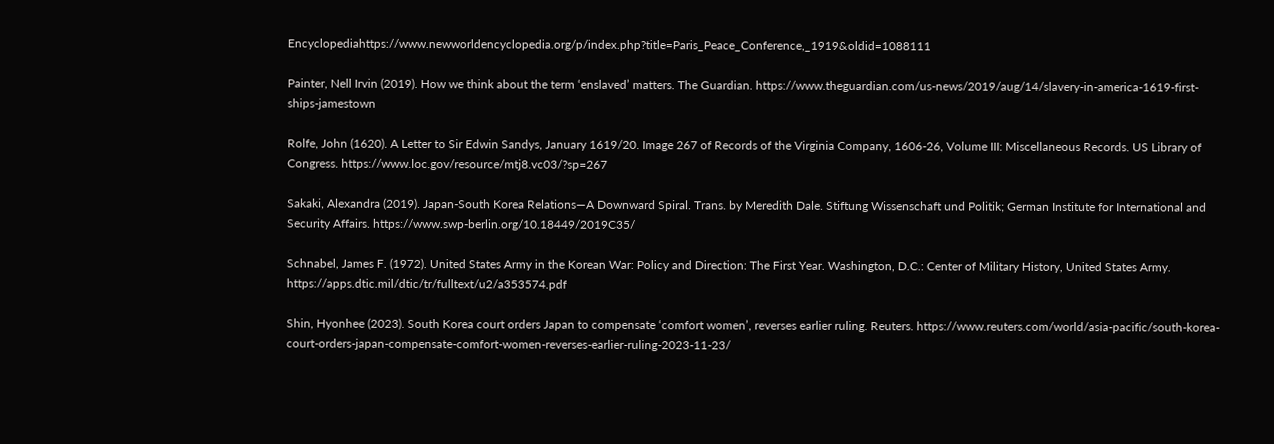Encyclopediahttps://www.newworldencyclopedia.org/p/index.php?title=Paris_Peace_Conference,_1919&oldid=1088111

Painter, Nell Irvin (2019). How we think about the term ‘enslaved’ matters. The Guardian. https://www.theguardian.com/us-news/2019/aug/14/slavery-in-america-1619-first-ships-jamestown

Rolfe, John (1620). A Letter to Sir Edwin Sandys, January 1619/20. Image 267 of Records of the Virginia Company, 1606-26, Volume III: Miscellaneous Records. US Library of Congress. https://www.loc.gov/resource/mtj8.vc03/?sp=267

Sakaki, Alexandra (2019). Japan-South Korea Relations—A Downward Spiral. Trans. by Meredith Dale. Stiftung Wissenschaft und Politik; German Institute for International and Security Affairs. https://www.swp-berlin.org/10.18449/2019C35/

Schnabel, James F. (1972). United States Army in the Korean War: Policy and Direction: The First Year. Washington, D.C.: Center of Military History, United States Army. https://apps.dtic.mil/dtic/tr/fulltext/u2/a353574.pdf

Shin, Hyonhee (2023). South Korea court orders Japan to compensate ‘comfort women’, reverses earlier ruling. Reuters. https://www.reuters.com/world/asia-pacific/south-korea-court-orders-japan-compensate-comfort-women-reverses-earlier-ruling-2023-11-23/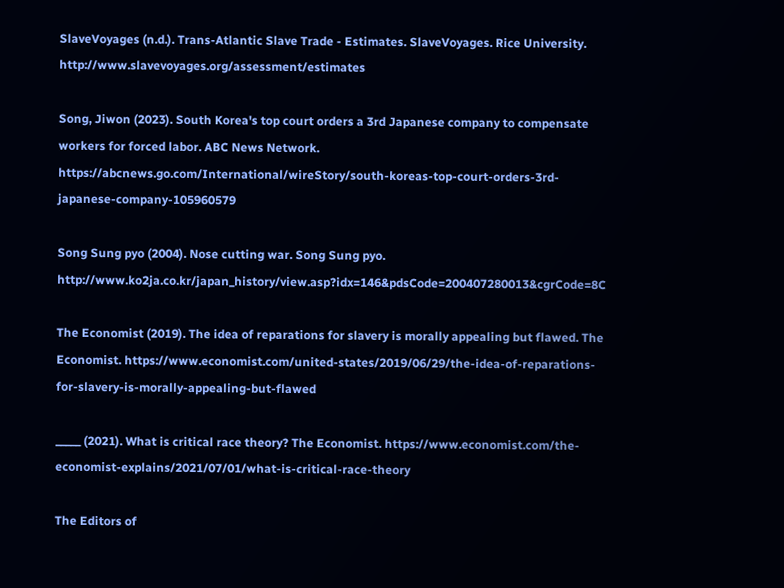SlaveVoyages (n.d.). Trans-Atlantic Slave Trade - Estimates. SlaveVoyages. Rice University. http://www.slavevoyages.org/assessment/estimates

Song, Jiwon (2023). South Korea's top court orders a 3rd Japanese company to compensate workers for forced labor. ABC News Network. https://abcnews.go.com/International/wireStory/south-koreas-top-court-orders-3rd-japanese-company-105960579

Song Sung pyo (2004). Nose cutting war. Song Sung pyo. http://www.ko2ja.co.kr/japan_history/view.asp?idx=146&pdsCode=200407280013&cgrCode=8C

The Economist (2019). The idea of reparations for slavery is morally appealing but flawed. The Economist. https://www.economist.com/united-states/2019/06/29/the-idea-of-reparations-for-slavery-is-morally-appealing-but-flawed

_____ (2021). What is critical race theory? The Economist. https://www.economist.com/the-economist-explains/2021/07/01/what-is-critical-race-theory

The Editors of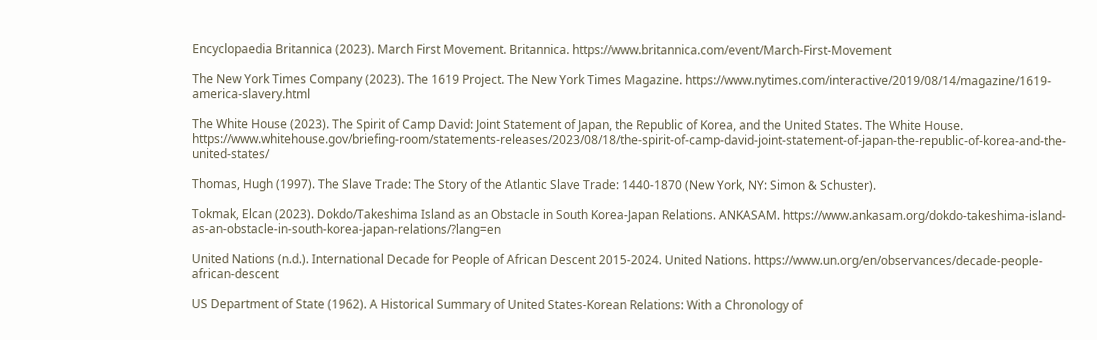Encyclopaedia Britannica (2023). March First Movement. Britannica. https://www.britannica.com/event/March-First-Movement

The New York Times Company (2023). The 1619 Project. The New York Times Magazine. https://www.nytimes.com/interactive/2019/08/14/magazine/1619-america-slavery.html

The White House (2023). The Spirit of Camp David: Joint Statement of Japan, the Republic of Korea, and the United States. The White House. https://www.whitehouse.gov/briefing-room/statements-releases/2023/08/18/the-spirit-of-camp-david-joint-statement-of-japan-the-republic-of-korea-and-the-united-states/

Thomas, Hugh (1997). The Slave Trade: The Story of the Atlantic Slave Trade: 1440-1870 (New York, NY: Simon & Schuster).

Tokmak, Elcan (2023). Dokdo/Takeshima Island as an Obstacle in South Korea-Japan Relations. ANKASAM. https://www.ankasam.org/dokdo-takeshima-island-as-an-obstacle-in-south-korea-japan-relations/?lang=en

United Nations (n.d.). International Decade for People of African Descent 2015-2024. United Nations. https://www.un.org/en/observances/decade-people-african-descent

US Department of State (1962). A Historical Summary of United States-Korean Relations: With a Chronology of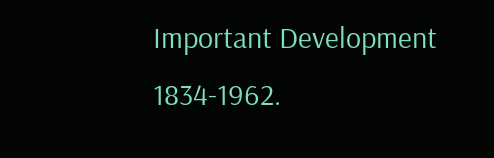Important Development 1834-1962.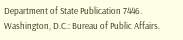Department of State Publication 7446. Washington, D.C.: Bureau of Public Affairs.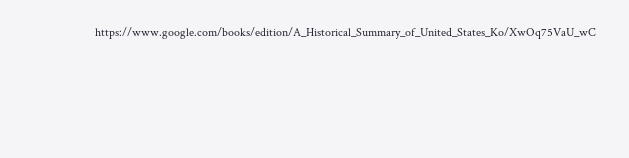https://www.google.com/books/edition/A_Historical_Summary_of_United_States_Ko/XwOq75VaU_wC